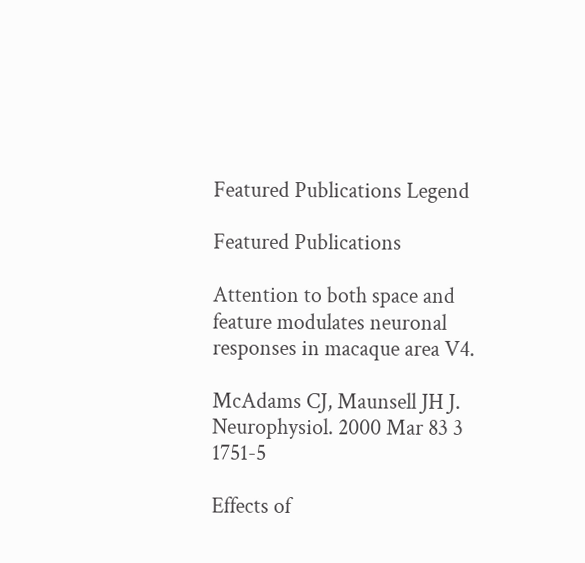Featured Publications Legend

Featured Publications

Attention to both space and feature modulates neuronal responses in macaque area V4.

McAdams CJ, Maunsell JH J. Neurophysiol. 2000 Mar 83 3 1751-5

Effects of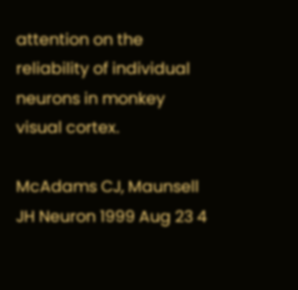attention on the reliability of individual neurons in monkey visual cortex.

McAdams CJ, Maunsell JH Neuron 1999 Aug 23 4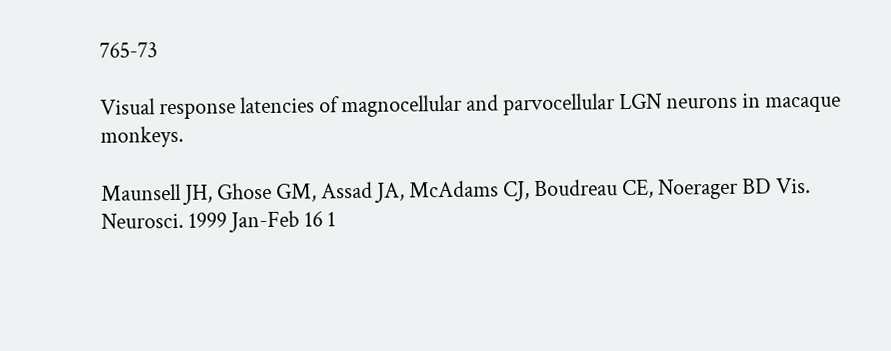765-73

Visual response latencies of magnocellular and parvocellular LGN neurons in macaque monkeys.

Maunsell JH, Ghose GM, Assad JA, McAdams CJ, Boudreau CE, Noerager BD Vis. Neurosci. 1999 Jan-Feb 16 1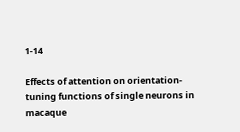1-14

Effects of attention on orientation-tuning functions of single neurons in macaque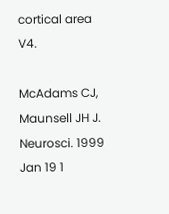cortical area V4.

McAdams CJ, Maunsell JH J. Neurosci. 1999 Jan 19 1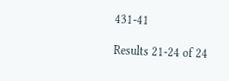431-41

Results 21-24 of 24